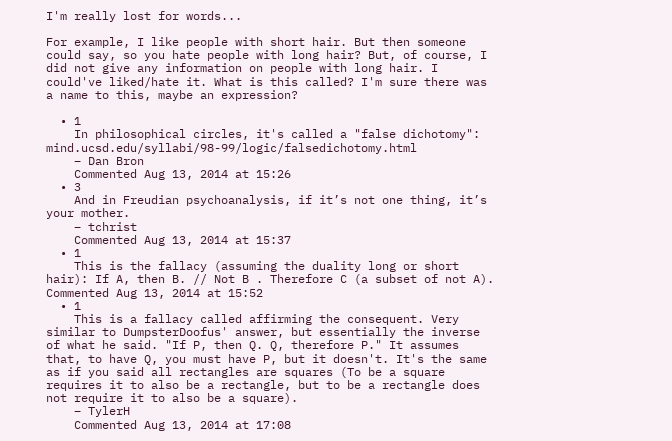I'm really lost for words...

For example, I like people with short hair. But then someone could say, so you hate people with long hair? But, of course, I did not give any information on people with long hair. I could've liked/hate it. What is this called? I'm sure there was a name to this, maybe an expression?

  • 1
    In philosophical circles, it's called a "false dichotomy": mind.ucsd.edu/syllabi/98-99/logic/falsedichotomy.html
    – Dan Bron
    Commented Aug 13, 2014 at 15:26
  • 3
    And in Freudian psychoanalysis, if it’s not one thing, it’s your mother.
    – tchrist
    Commented Aug 13, 2014 at 15:37
  • 1
    This is the fallacy (assuming the duality long or short hair): If A, then B. // Not B . Therefore C (a subset of not A). Commented Aug 13, 2014 at 15:52
  • 1
    This is a fallacy called affirming the consequent. Very similar to DumpsterDoofus' answer, but essentially the inverse of what he said. "If P, then Q. Q, therefore P." It assumes that, to have Q, you must have P, but it doesn't. It's the same as if you said all rectangles are squares (To be a square requires it to also be a rectangle, but to be a rectangle does not require it to also be a square).
    – TylerH
    Commented Aug 13, 2014 at 17:08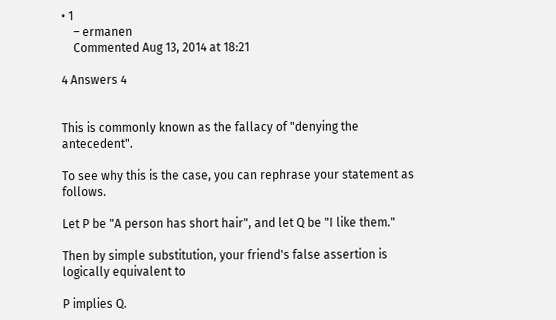• 1
    – ermanen
    Commented Aug 13, 2014 at 18:21

4 Answers 4


This is commonly known as the fallacy of "denying the antecedent".

To see why this is the case, you can rephrase your statement as follows.

Let P be "A person has short hair", and let Q be "I like them."

Then by simple substitution, your friend's false assertion is logically equivalent to

P implies Q.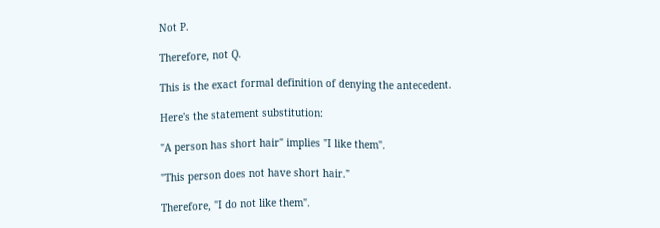Not P.

Therefore, not Q.

This is the exact formal definition of denying the antecedent.

Here's the statement substitution:

"A person has short hair" implies "I like them".

"This person does not have short hair."

Therefore, "I do not like them".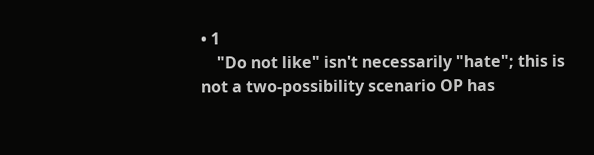• 1
    "Do not like" isn't necessarily "hate"; this is not a two-possibility scenario OP has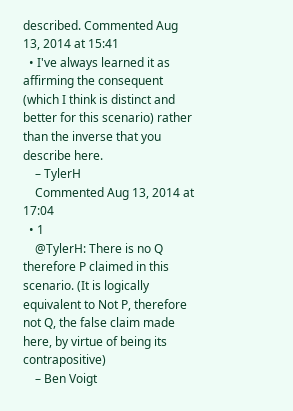described. Commented Aug 13, 2014 at 15:41
  • I've always learned it as affirming the consequent (which I think is distinct and better for this scenario) rather than the inverse that you describe here.
    – TylerH
    Commented Aug 13, 2014 at 17:04
  • 1
    @TylerH: There is no Q therefore P claimed in this scenario. (It is logically equivalent to Not P, therefore not Q, the false claim made here, by virtue of being its contrapositive)
    – Ben Voigt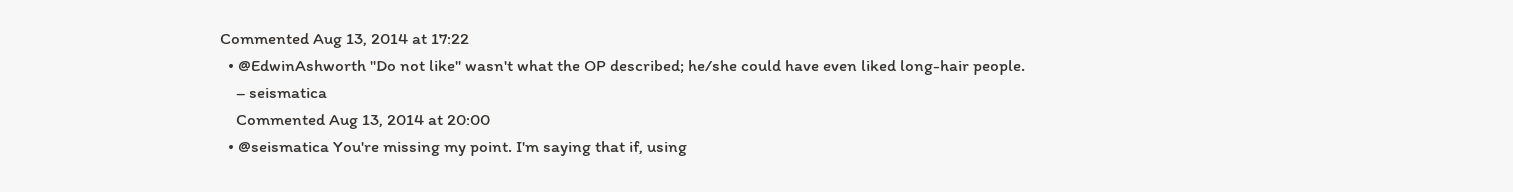Commented Aug 13, 2014 at 17:22
  • @EdwinAshworth "Do not like" wasn't what the OP described; he/she could have even liked long-hair people.
    – seismatica
    Commented Aug 13, 2014 at 20:00
  • @seismatica You're missing my point. I'm saying that if, using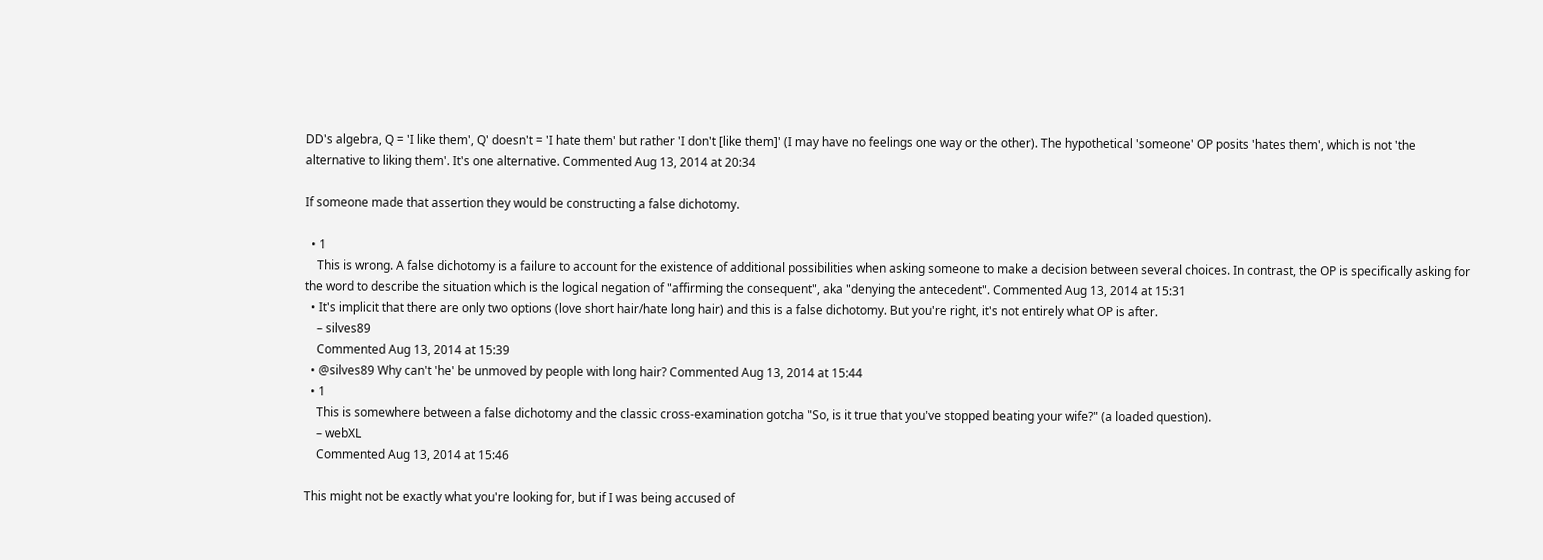DD's algebra, Q = 'I like them', Q' doesn't = 'I hate them' but rather 'I don't [like them]' (I may have no feelings one way or the other). The hypothetical 'someone' OP posits 'hates them', which is not 'the alternative to liking them'. It's one alternative. Commented Aug 13, 2014 at 20:34

If someone made that assertion they would be constructing a false dichotomy.

  • 1
    This is wrong. A false dichotomy is a failure to account for the existence of additional possibilities when asking someone to make a decision between several choices. In contrast, the OP is specifically asking for the word to describe the situation which is the logical negation of "affirming the consequent", aka "denying the antecedent". Commented Aug 13, 2014 at 15:31
  • It's implicit that there are only two options (love short hair/hate long hair) and this is a false dichotomy. But you're right, it's not entirely what OP is after.
    – silves89
    Commented Aug 13, 2014 at 15:39
  • @silves89 Why can't 'he' be unmoved by people with long hair? Commented Aug 13, 2014 at 15:44
  • 1
    This is somewhere between a false dichotomy and the classic cross-examination gotcha "So, is it true that you've stopped beating your wife?" (a loaded question).
    – webXL
    Commented Aug 13, 2014 at 15:46

This might not be exactly what you're looking for, but if I was being accused of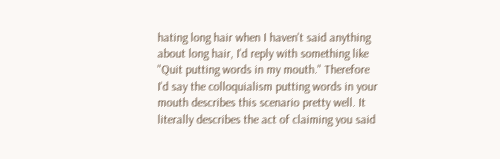hating long hair when I haven't said anything about long hair, I'd reply with something like "Quit putting words in my mouth." Therefore I'd say the colloquialism putting words in your mouth describes this scenario pretty well. It literally describes the act of claiming you said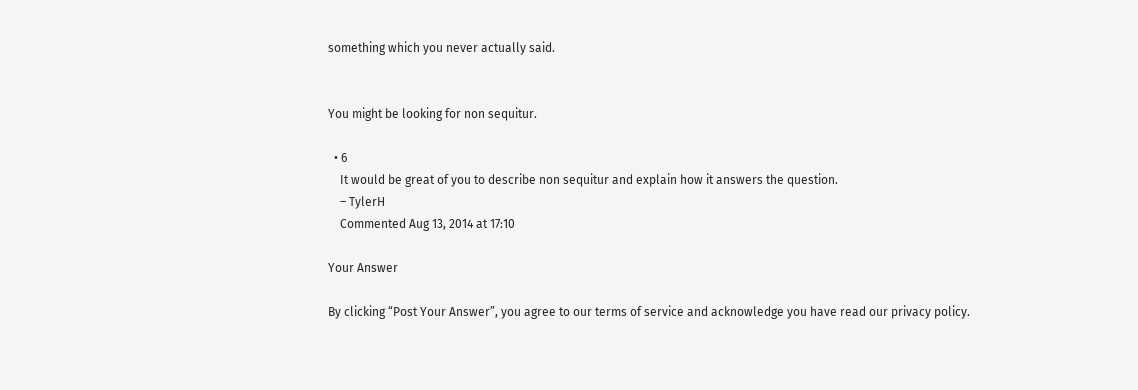something which you never actually said.


You might be looking for non sequitur.

  • 6
    It would be great of you to describe non sequitur and explain how it answers the question.
    – TylerH
    Commented Aug 13, 2014 at 17:10

Your Answer

By clicking “Post Your Answer”, you agree to our terms of service and acknowledge you have read our privacy policy.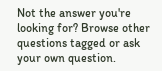Not the answer you're looking for? Browse other questions tagged or ask your own question.